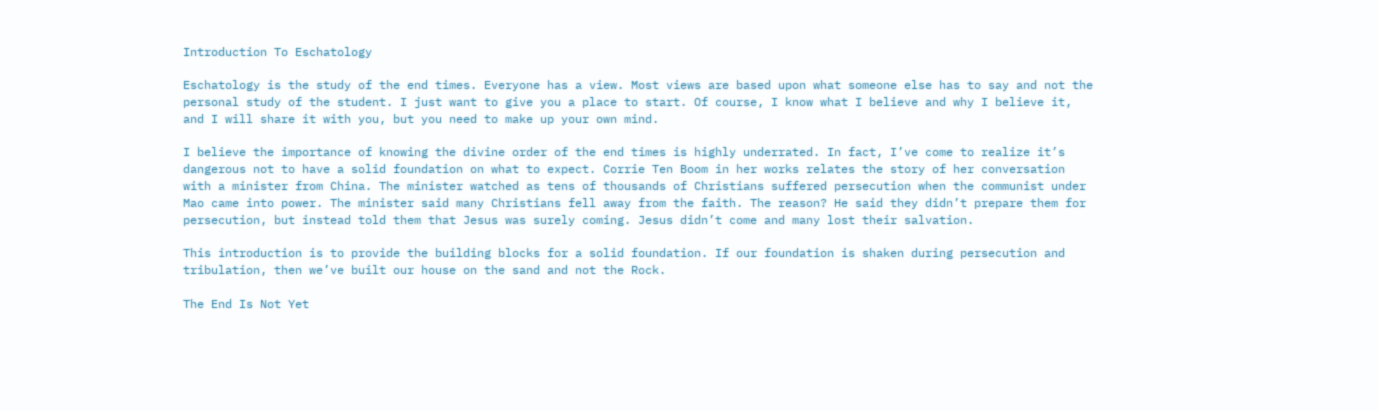Introduction To Eschatology

Eschatology is the study of the end times. Everyone has a view. Most views are based upon what someone else has to say and not the personal study of the student. I just want to give you a place to start. Of course, I know what I believe and why I believe it, and I will share it with you, but you need to make up your own mind.

I believe the importance of knowing the divine order of the end times is highly underrated. In fact, I’ve come to realize it’s dangerous not to have a solid foundation on what to expect. Corrie Ten Boom in her works relates the story of her conversation with a minister from China. The minister watched as tens of thousands of Christians suffered persecution when the communist under Mao came into power. The minister said many Christians fell away from the faith. The reason? He said they didn’t prepare them for persecution, but instead told them that Jesus was surely coming. Jesus didn’t come and many lost their salvation.

This introduction is to provide the building blocks for a solid foundation. If our foundation is shaken during persecution and tribulation, then we’ve built our house on the sand and not the Rock.

The End Is Not Yet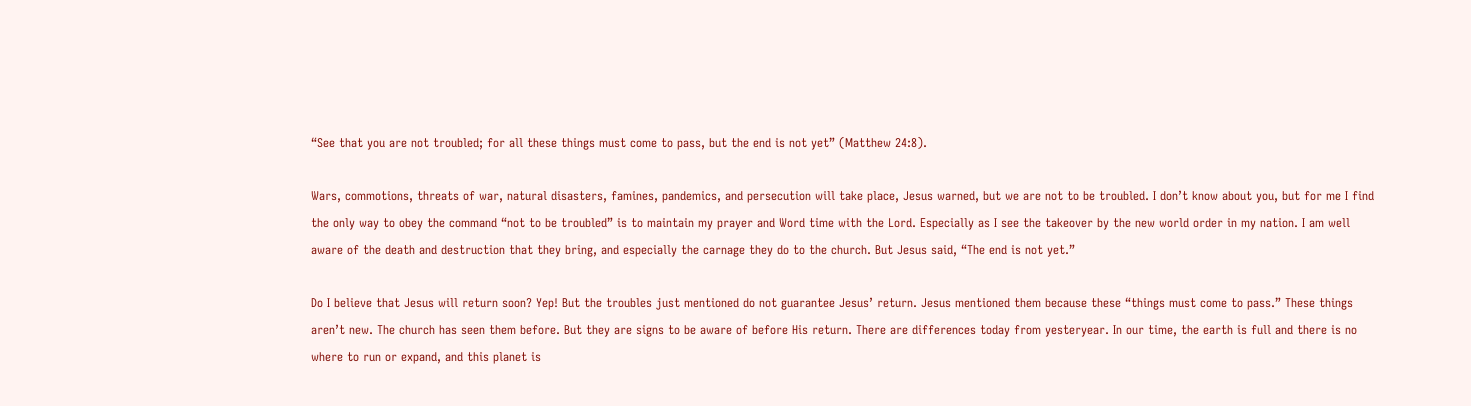“See that you are not troubled; for all these things must come to pass, but the end is not yet” (Matthew 24:8).

Wars, commotions, threats of war, natural disasters, famines, pandemics, and persecution will take place, Jesus warned, but we are not to be troubled. I don’t know about you, but for me I find the only way to obey the command “not to be troubled” is to maintain my prayer and Word time with the Lord. Especially as I see the takeover by the new world order in my nation. I am well aware of the death and destruction that they bring, and especially the carnage they do to the church. But Jesus said, “The end is not yet.”

Do I believe that Jesus will return soon? Yep! But the troubles just mentioned do not guarantee Jesus’ return. Jesus mentioned them because these “things must come to pass.” These things aren’t new. The church has seen them before. But they are signs to be aware of before His return. There are differences today from yesteryear. In our time, the earth is full and there is no where to run or expand, and this planet is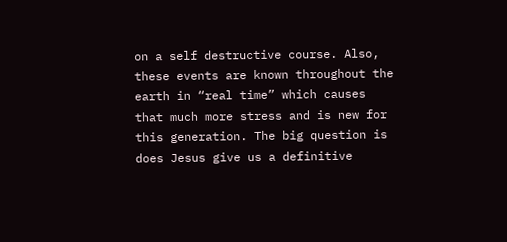on a self destructive course. Also, these events are known throughout the earth in “real time” which causes that much more stress and is new for this generation. The big question is does Jesus give us a definitive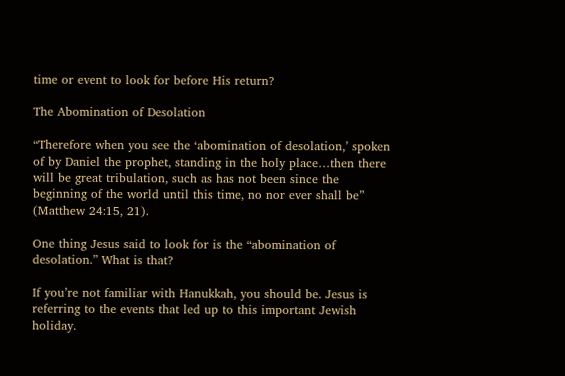time or event to look for before His return?

The Abomination of Desolation

“Therefore when you see the ‘abomination of desolation,’ spoken of by Daniel the prophet, standing in the holy place…then there will be great tribulation, such as has not been since the beginning of the world until this time, no nor ever shall be” (Matthew 24:15, 21).

One thing Jesus said to look for is the “abomination of desolation.” What is that?

If you’re not familiar with Hanukkah, you should be. Jesus is referring to the events that led up to this important Jewish holiday.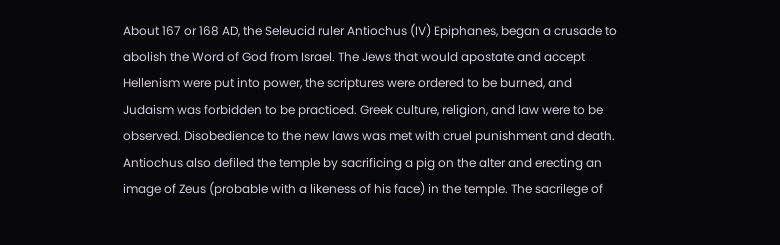About 167 or 168 AD, the Seleucid ruler Antiochus (IV) Epiphanes, began a crusade to abolish the Word of God from Israel. The Jews that would apostate and accept Hellenism were put into power, the scriptures were ordered to be burned, and Judaism was forbidden to be practiced. Greek culture, religion, and law were to be observed. Disobedience to the new laws was met with cruel punishment and death. Antiochus also defiled the temple by sacrificing a pig on the alter and erecting an image of Zeus (probable with a likeness of his face) in the temple. The sacrilege of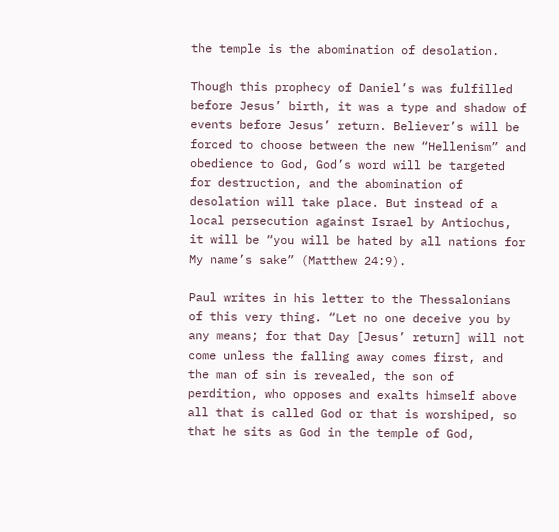the temple is the abomination of desolation.

Though this prophecy of Daniel’s was fulfilled before Jesus’ birth, it was a type and shadow of events before Jesus’ return. Believer’s will be forced to choose between the new “Hellenism” and obedience to God, God’s word will be targeted for destruction, and the abomination of desolation will take place. But instead of a local persecution against Israel by Antiochus, it will be “you will be hated by all nations for My name’s sake” (Matthew 24:9).

Paul writes in his letter to the Thessalonians of this very thing. “Let no one deceive you by any means; for that Day [Jesus’ return] will not come unless the falling away comes first, and the man of sin is revealed, the son of perdition, who opposes and exalts himself above all that is called God or that is worshiped, so that he sits as God in the temple of God,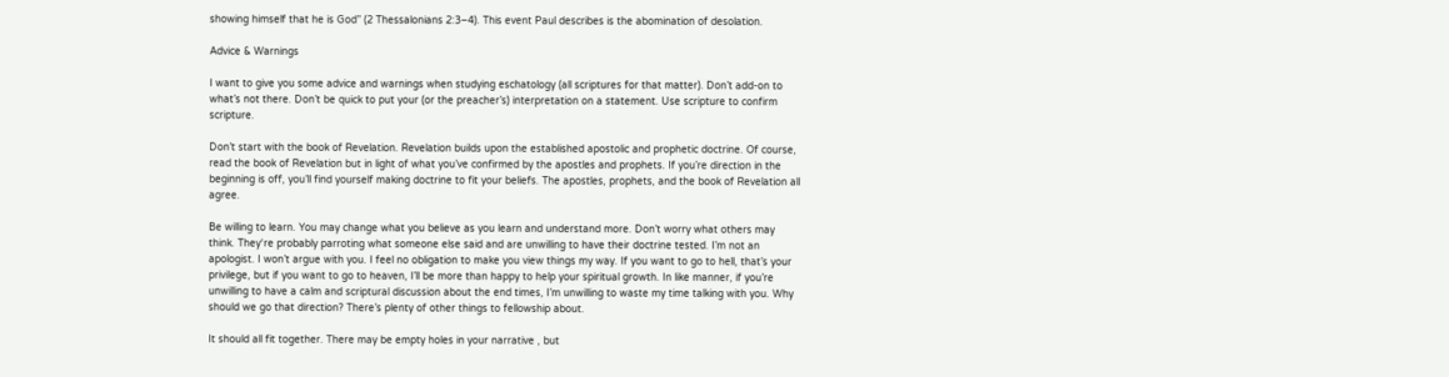showing himself that he is God” (2 Thessalonians 2:3–4). This event Paul describes is the abomination of desolation.

Advice & Warnings

I want to give you some advice and warnings when studying eschatology (all scriptures for that matter). Don’t add-on to what’s not there. Don’t be quick to put your (or the preacher’s) interpretation on a statement. Use scripture to confirm scripture.

Don’t start with the book of Revelation. Revelation builds upon the established apostolic and prophetic doctrine. Of course, read the book of Revelation but in light of what you’ve confirmed by the apostles and prophets. If you’re direction in the beginning is off, you’ll find yourself making doctrine to fit your beliefs. The apostles, prophets, and the book of Revelation all agree.

Be willing to learn. You may change what you believe as you learn and understand more. Don’t worry what others may think. They‘re probably parroting what someone else said and are unwilling to have their doctrine tested. I’m not an apologist. I won’t argue with you. I feel no obligation to make you view things my way. If you want to go to hell, that’s your privilege, but if you want to go to heaven, I’ll be more than happy to help your spiritual growth. In like manner, if you’re unwilling to have a calm and scriptural discussion about the end times, I’m unwilling to waste my time talking with you. Why should we go that direction? There’s plenty of other things to fellowship about.

It should all fit together. There may be empty holes in your narrative , but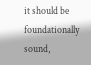it should be foundationally sound,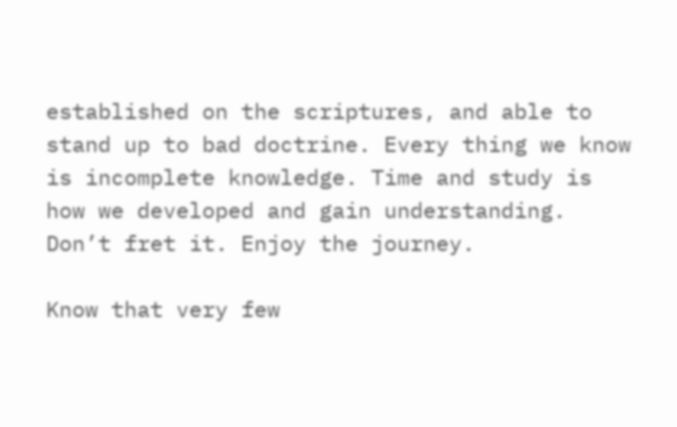established on the scriptures, and able to stand up to bad doctrine. Every thing we know is incomplete knowledge. Time and study is how we developed and gain understanding. Don’t fret it. Enjoy the journey.

Know that very few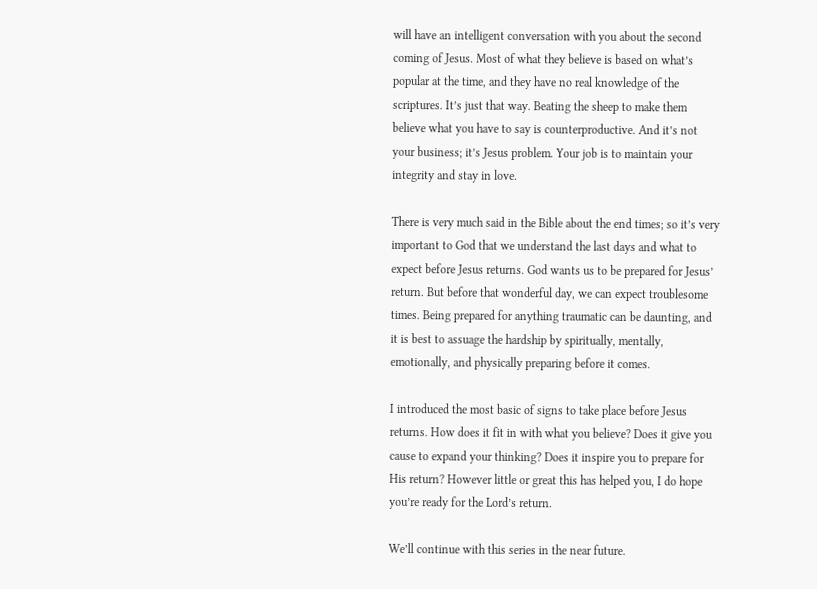will have an intelligent conversation with you about the second coming of Jesus. Most of what they believe is based on what’s popular at the time, and they have no real knowledge of the scriptures. It’s just that way. Beating the sheep to make them believe what you have to say is counterproductive. And it’s not your business; it’s Jesus problem. Your job is to maintain your integrity and stay in love.

There is very much said in the Bible about the end times; so it’s very important to God that we understand the last days and what to expect before Jesus returns. God wants us to be prepared for Jesus’ return. But before that wonderful day, we can expect troublesome times. Being prepared for anything traumatic can be daunting, and it is best to assuage the hardship by spiritually, mentally, emotionally, and physically preparing before it comes.

I introduced the most basic of signs to take place before Jesus returns. How does it fit in with what you believe? Does it give you cause to expand your thinking? Does it inspire you to prepare for His return? However little or great this has helped you, I do hope you’re ready for the Lord’s return.

We’ll continue with this series in the near future.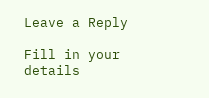Leave a Reply

Fill in your details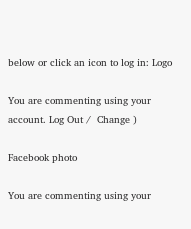below or click an icon to log in: Logo

You are commenting using your account. Log Out /  Change )

Facebook photo

You are commenting using your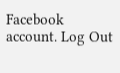Facebook account. Log Out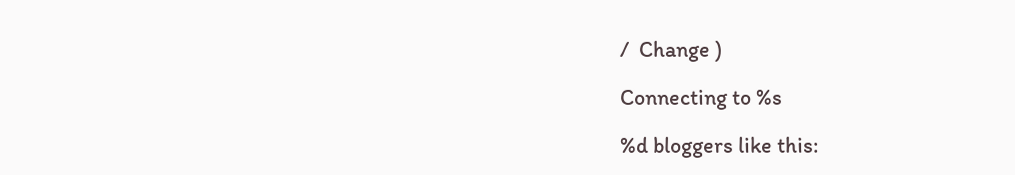/  Change )

Connecting to %s

%d bloggers like this: